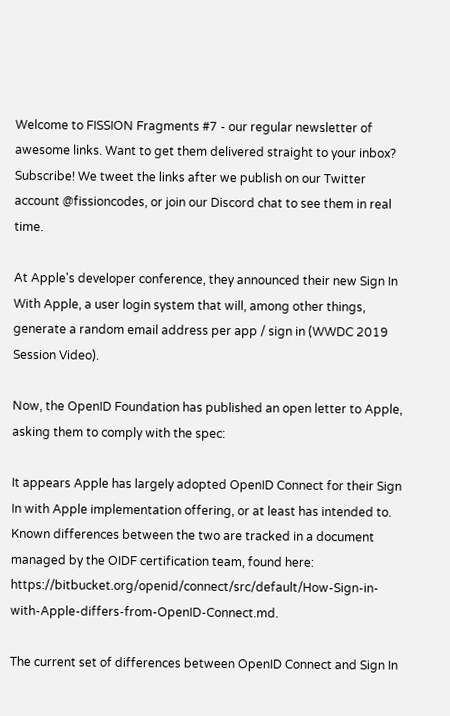Welcome to FISSION Fragments #7 - our regular newsletter of awesome links. Want to get them delivered straight to your inbox? Subscribe! We tweet the links after we publish on our Twitter account @fissioncodes, or join our Discord chat to see them in real time.

At Apple's developer conference, they announced their new Sign In With Apple, a user login system that will, among other things, generate a random email address per app / sign in (WWDC 2019 Session Video).

Now, the OpenID Foundation has published an open letter to Apple, asking them to comply with the spec:

It appears Apple has largely adopted OpenID Connect for their Sign In with Apple implementation offering, or at least has intended to. Known differences between the two are tracked in a document managed by the OIDF certification team, found here: https://bitbucket.org/openid/connect/src/default/How-Sign-in-with-Apple-differs-from-OpenID-Connect.md.

The current set of differences between OpenID Connect and Sign In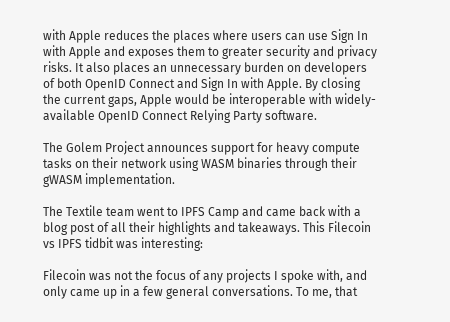with Apple reduces the places where users can use Sign In with Apple and exposes them to greater security and privacy risks. It also places an unnecessary burden on developers of both OpenID Connect and Sign In with Apple. By closing the current gaps, Apple would be interoperable with widely-available OpenID Connect Relying Party software.

The Golem Project announces support for heavy compute tasks on their network using WASM binaries through their gWASM implementation.

The Textile team went to IPFS Camp and came back with a blog post of all their highlights and takeaways. This Filecoin vs IPFS tidbit was interesting:

Filecoin was not the focus of any projects I spoke with, and only came up in a few general conversations. To me, that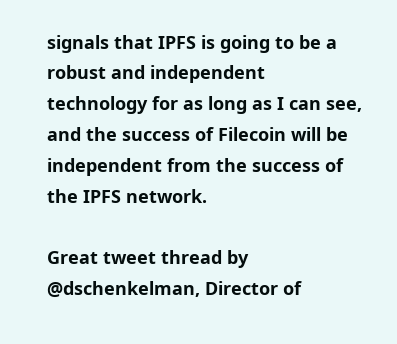signals that IPFS is going to be a robust and independent technology for as long as I can see, and the success of Filecoin will be independent from the success of the IPFS network.

Great tweet thread by @dschenkelman, Director of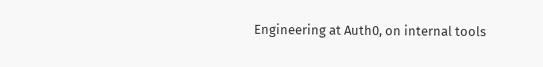Engineering at Auth0, on internal tools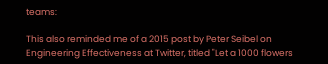teams:

This also reminded me of a 2015 post by Peter Seibel on Engineering Effectiveness at Twitter, titled "Let a 1000 flowers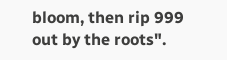bloom, then rip 999 out by the roots".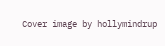Cover image by hollymindrup